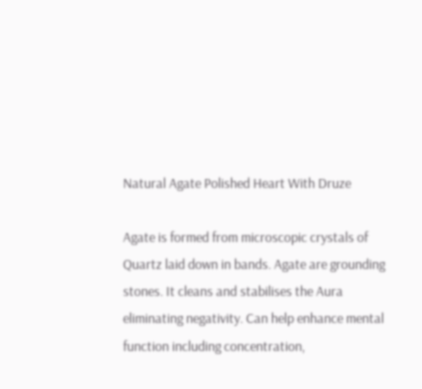Natural Agate Polished Heart With Druze

Agate is formed from microscopic crystals of Quartz laid down in bands. Agate are grounding stones. It cleans and stabilises the Aura eliminating negativity. Can help enhance mental function including concentration,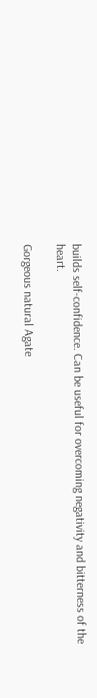builds self-confidence. Can be useful for overcoming negativity and bitterness of the heart.

Gorgeous natural Agate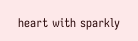heart with sparkly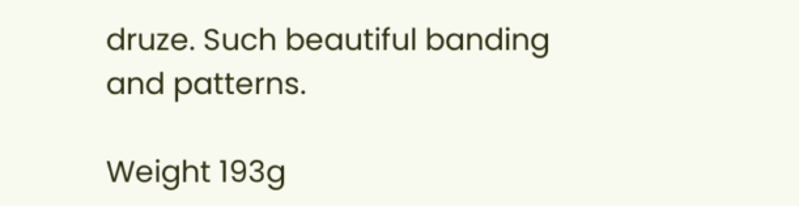druze. Such beautiful banding and patterns.

Weight 193g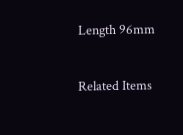Length 96mm

Related Items